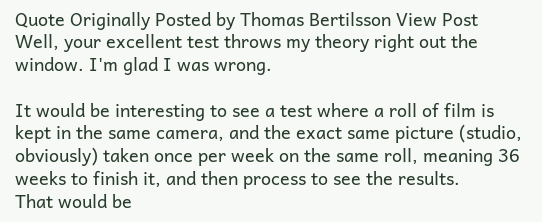Quote Originally Posted by Thomas Bertilsson View Post
Well, your excellent test throws my theory right out the window. I'm glad I was wrong.

It would be interesting to see a test where a roll of film is kept in the same camera, and the exact same picture (studio, obviously) taken once per week on the same roll, meaning 36 weeks to finish it, and then process to see the results.
That would be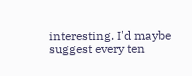interesting. I'd maybe suggest every ten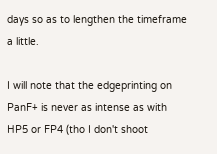days so as to lengthen the timeframe a little.

I will note that the edgeprinting on PanF+ is never as intense as with HP5 or FP4 (tho I don't shoot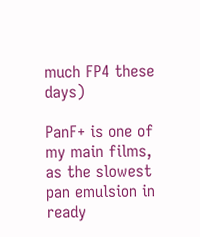much FP4 these days)

PanF+ is one of my main films, as the slowest pan emulsion in ready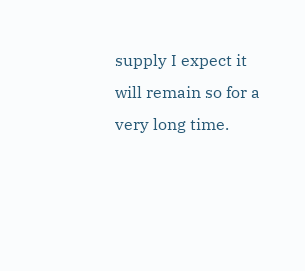supply I expect it will remain so for a very long time.